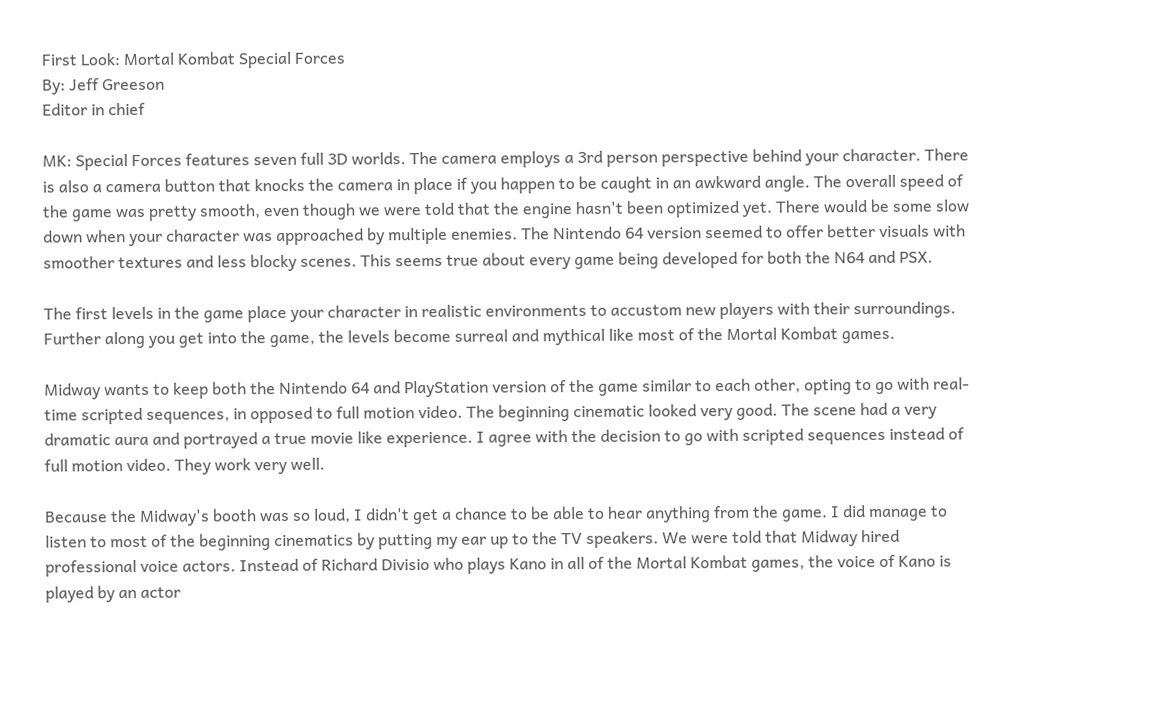First Look: Mortal Kombat Special Forces
By: Jeff Greeson
Editor in chief

MK: Special Forces features seven full 3D worlds. The camera employs a 3rd person perspective behind your character. There is also a camera button that knocks the camera in place if you happen to be caught in an awkward angle. The overall speed of the game was pretty smooth, even though we were told that the engine hasn't been optimized yet. There would be some slow down when your character was approached by multiple enemies. The Nintendo 64 version seemed to offer better visuals with smoother textures and less blocky scenes. This seems true about every game being developed for both the N64 and PSX.

The first levels in the game place your character in realistic environments to accustom new players with their surroundings. Further along you get into the game, the levels become surreal and mythical like most of the Mortal Kombat games.

Midway wants to keep both the Nintendo 64 and PlayStation version of the game similar to each other, opting to go with real-time scripted sequences, in opposed to full motion video. The beginning cinematic looked very good. The scene had a very dramatic aura and portrayed a true movie like experience. I agree with the decision to go with scripted sequences instead of full motion video. They work very well.

Because the Midway's booth was so loud, I didn't get a chance to be able to hear anything from the game. I did manage to listen to most of the beginning cinematics by putting my ear up to the TV speakers. We were told that Midway hired professional voice actors. Instead of Richard Divisio who plays Kano in all of the Mortal Kombat games, the voice of Kano is played by an actor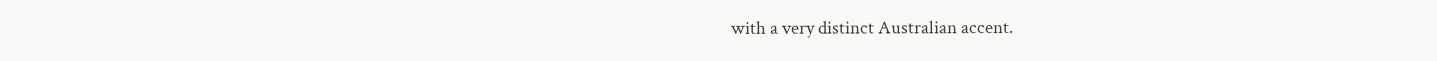with a very distinct Australian accent.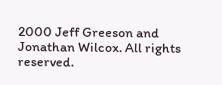2000 Jeff Greeson and Jonathan Wilcox. All rights reserved.